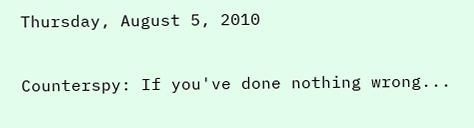Thursday, August 5, 2010

Counterspy: If you've done nothing wrong...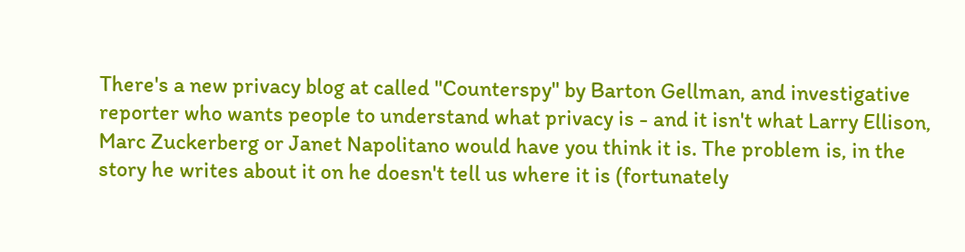There's a new privacy blog at called "Counterspy" by Barton Gellman, and investigative reporter who wants people to understand what privacy is - and it isn't what Larry Ellison, Marc Zuckerberg or Janet Napolitano would have you think it is. The problem is, in the story he writes about it on he doesn't tell us where it is (fortunately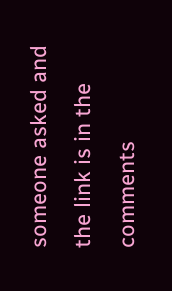someone asked and the link is in the comments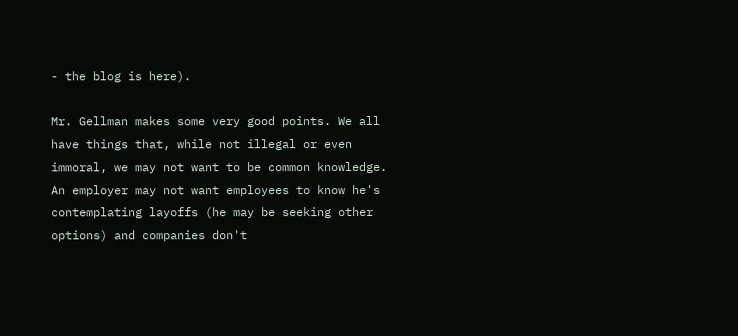- the blog is here).

Mr. Gellman makes some very good points. We all have things that, while not illegal or even immoral, we may not want to be common knowledge. An employer may not want employees to know he's contemplating layoffs (he may be seeking other options) and companies don't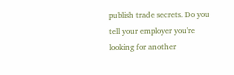publish trade secrets. Do you tell your employer you're looking for another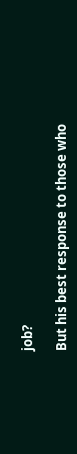job?

But his best response to those who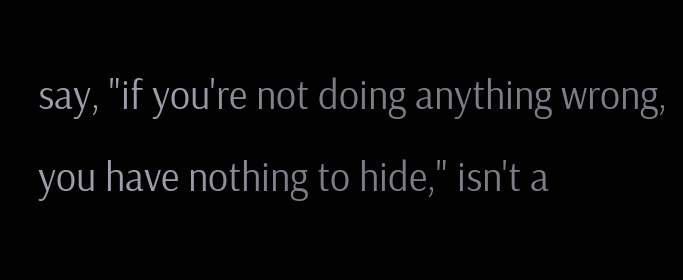say, "if you're not doing anything wrong, you have nothing to hide," isn't a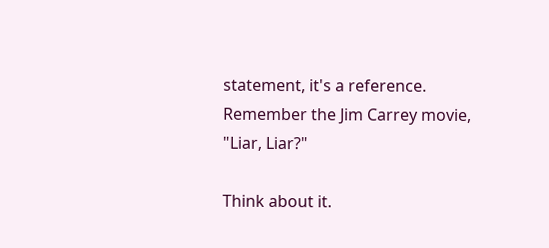statement, it's a reference. Remember the Jim Carrey movie, "Liar, Liar?"

Think about it.